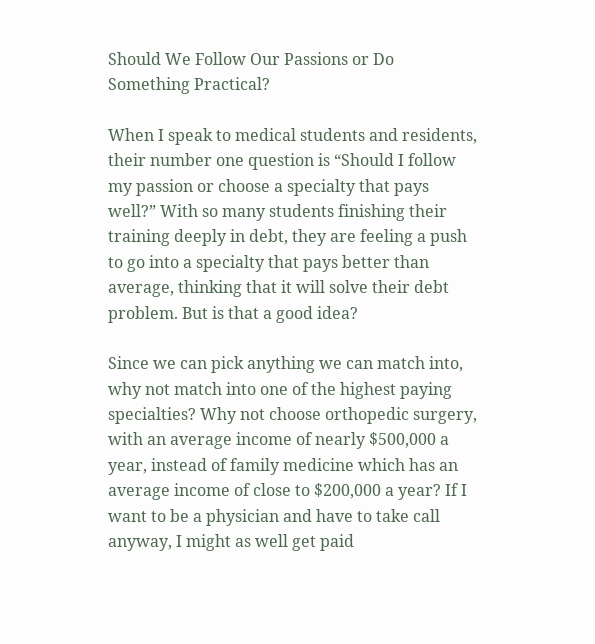Should We Follow Our Passions or Do Something Practical?

When I speak to medical students and residents, their number one question is “Should I follow my passion or choose a specialty that pays well?” With so many students finishing their training deeply in debt, they are feeling a push to go into a specialty that pays better than average, thinking that it will solve their debt problem. But is that a good idea?

Since we can pick anything we can match into, why not match into one of the highest paying specialties? Why not choose orthopedic surgery, with an average income of nearly $500,000 a year, instead of family medicine which has an average income of close to $200,000 a year? If I want to be a physician and have to take call anyway, I might as well get paid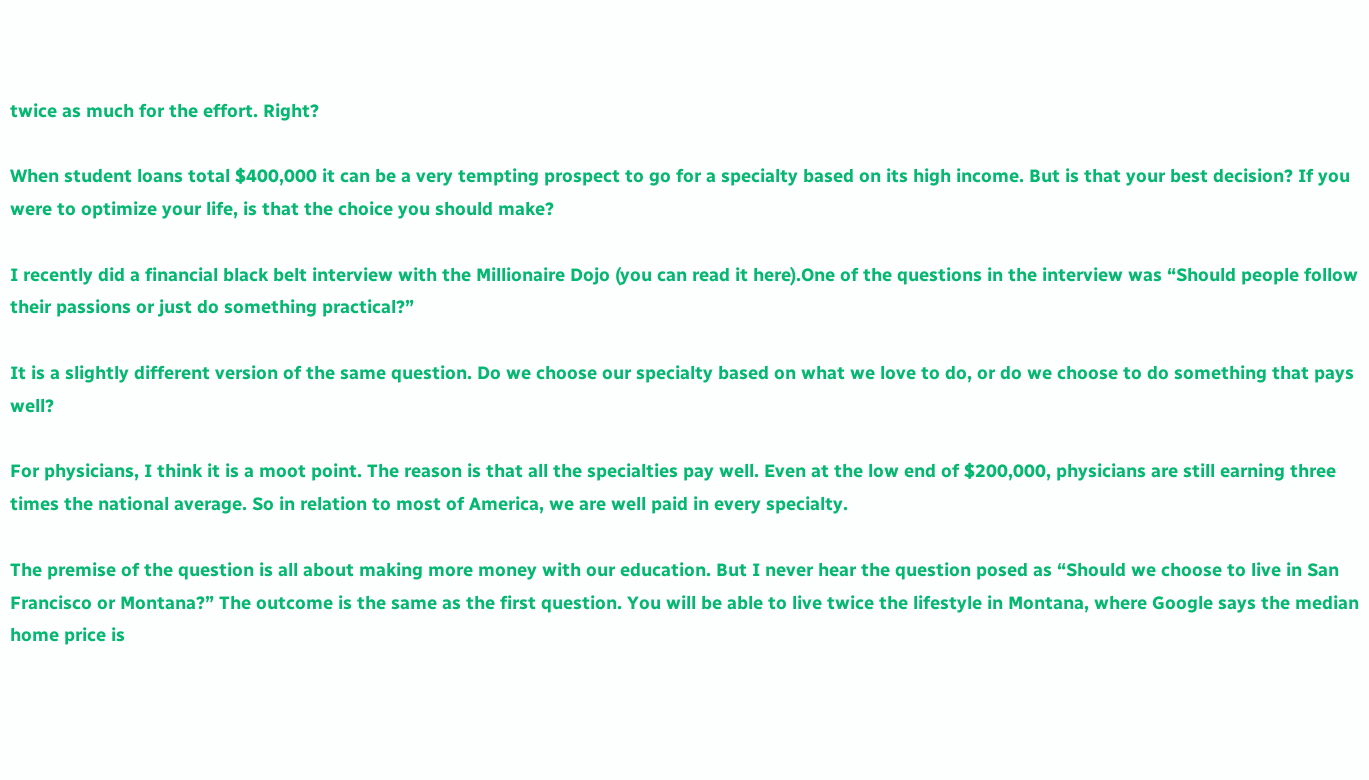twice as much for the effort. Right?

When student loans total $400,000 it can be a very tempting prospect to go for a specialty based on its high income. But is that your best decision? If you were to optimize your life, is that the choice you should make?

I recently did a financial black belt interview with the Millionaire Dojo (you can read it here).One of the questions in the interview was “Should people follow their passions or just do something practical?”

It is a slightly different version of the same question. Do we choose our specialty based on what we love to do, or do we choose to do something that pays well?

For physicians, I think it is a moot point. The reason is that all the specialties pay well. Even at the low end of $200,000, physicians are still earning three times the national average. So in relation to most of America, we are well paid in every specialty.

The premise of the question is all about making more money with our education. But I never hear the question posed as “Should we choose to live in San Francisco or Montana?” The outcome is the same as the first question. You will be able to live twice the lifestyle in Montana, where Google says the median home price is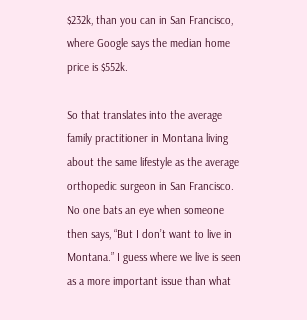$232k, than you can in San Francisco, where Google says the median home price is $552k.

So that translates into the average family practitioner in Montana living about the same lifestyle as the average orthopedic surgeon in San Francisco. No one bats an eye when someone then says, “But I don’t want to live in Montana.” I guess where we live is seen as a more important issue than what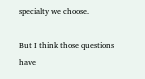specialty we choose.

But I think those questions have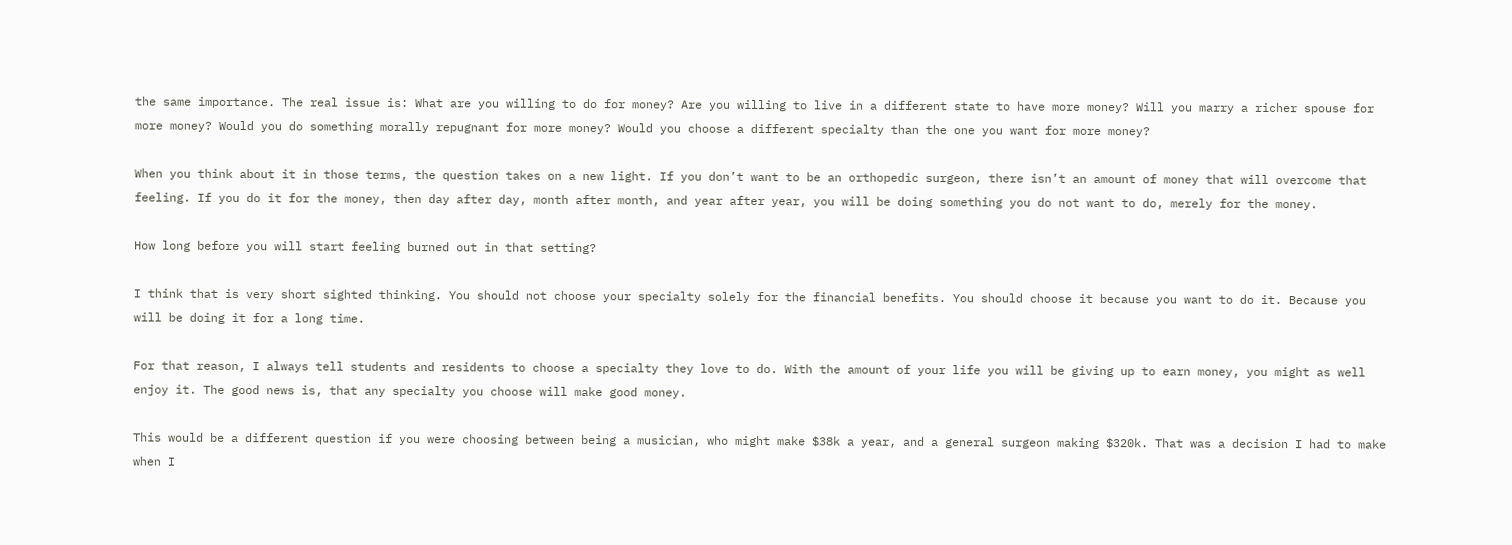the same importance. The real issue is: What are you willing to do for money? Are you willing to live in a different state to have more money? Will you marry a richer spouse for more money? Would you do something morally repugnant for more money? Would you choose a different specialty than the one you want for more money?

When you think about it in those terms, the question takes on a new light. If you don’t want to be an orthopedic surgeon, there isn’t an amount of money that will overcome that feeling. If you do it for the money, then day after day, month after month, and year after year, you will be doing something you do not want to do, merely for the money.

How long before you will start feeling burned out in that setting?

I think that is very short sighted thinking. You should not choose your specialty solely for the financial benefits. You should choose it because you want to do it. Because you will be doing it for a long time.

For that reason, I always tell students and residents to choose a specialty they love to do. With the amount of your life you will be giving up to earn money, you might as well enjoy it. The good news is, that any specialty you choose will make good money.

This would be a different question if you were choosing between being a musician, who might make $38k a year, and a general surgeon making $320k. That was a decision I had to make when I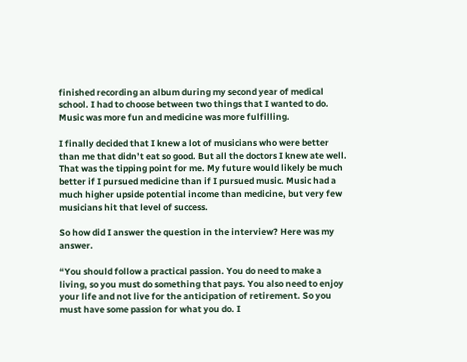finished recording an album during my second year of medical school. I had to choose between two things that I wanted to do. Music was more fun and medicine was more fulfilling.

I finally decided that I knew a lot of musicians who were better than me that didn’t eat so good. But all the doctors I knew ate well. That was the tipping point for me. My future would likely be much better if I pursued medicine than if I pursued music. Music had a much higher upside potential income than medicine, but very few musicians hit that level of success.

So how did I answer the question in the interview? Here was my answer.

“You should follow a practical passion. You do need to make a living, so you must do something that pays. You also need to enjoy your life and not live for the anticipation of retirement. So you must have some passion for what you do. I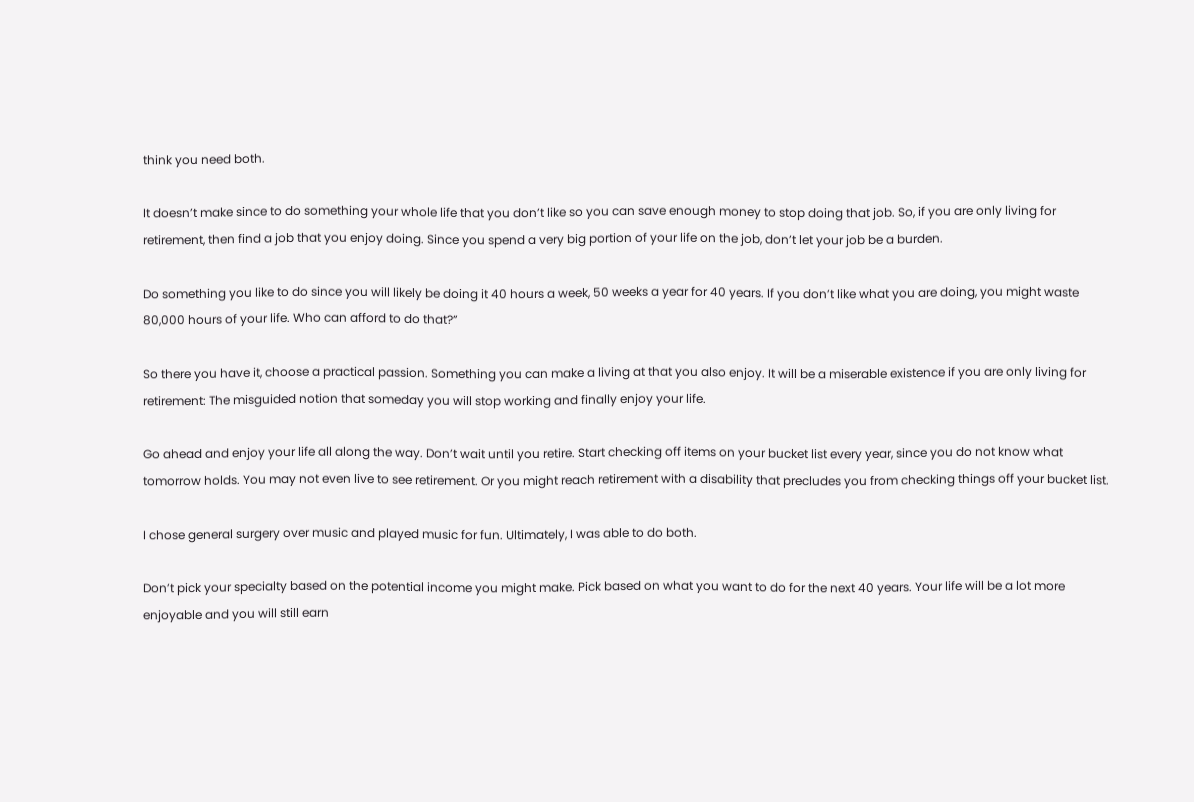think you need both.

It doesn’t make since to do something your whole life that you don’t like so you can save enough money to stop doing that job. So, if you are only living for retirement, then find a job that you enjoy doing. Since you spend a very big portion of your life on the job, don’t let your job be a burden.

Do something you like to do since you will likely be doing it 40 hours a week, 50 weeks a year for 40 years. If you don’t like what you are doing, you might waste 80,000 hours of your life. Who can afford to do that?”

So there you have it, choose a practical passion. Something you can make a living at that you also enjoy. It will be a miserable existence if you are only living for retirement: The misguided notion that someday you will stop working and finally enjoy your life.

Go ahead and enjoy your life all along the way. Don’t wait until you retire. Start checking off items on your bucket list every year, since you do not know what tomorrow holds. You may not even live to see retirement. Or you might reach retirement with a disability that precludes you from checking things off your bucket list.

I chose general surgery over music and played music for fun. Ultimately, I was able to do both.

Don’t pick your specialty based on the potential income you might make. Pick based on what you want to do for the next 40 years. Your life will be a lot more enjoyable and you will still earn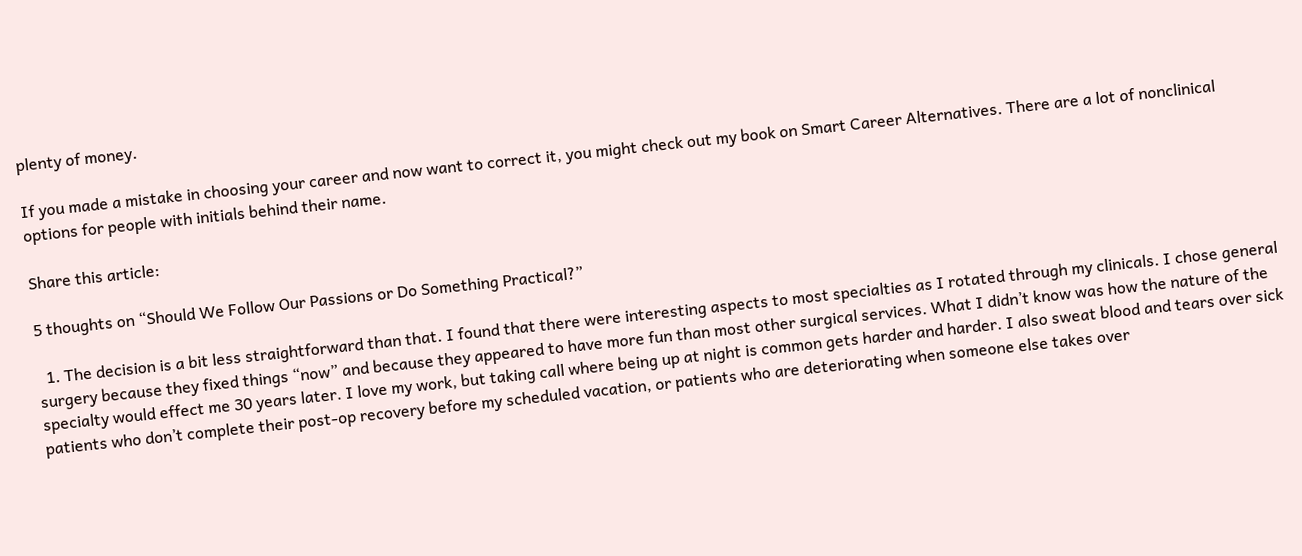plenty of money.

If you made a mistake in choosing your career and now want to correct it, you might check out my book on Smart Career Alternatives. There are a lot of nonclinical options for people with initials behind their name.

Share this article:

5 thoughts on “Should We Follow Our Passions or Do Something Practical?”

  1. The decision is a bit less straightforward than that. I found that there were interesting aspects to most specialties as I rotated through my clinicals. I chose general surgery because they fixed things “now” and because they appeared to have more fun than most other surgical services. What I didn’t know was how the nature of the specialty would effect me 30 years later. I love my work, but taking call where being up at night is common gets harder and harder. I also sweat blood and tears over sick patients who don’t complete their post-op recovery before my scheduled vacation, or patients who are deteriorating when someone else takes over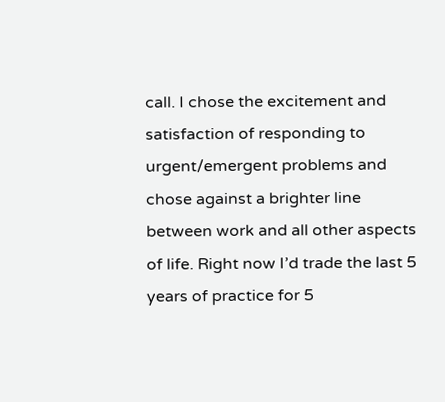call. I chose the excitement and satisfaction of responding to urgent/emergent problems and chose against a brighter line between work and all other aspects of life. Right now I’d trade the last 5 years of practice for 5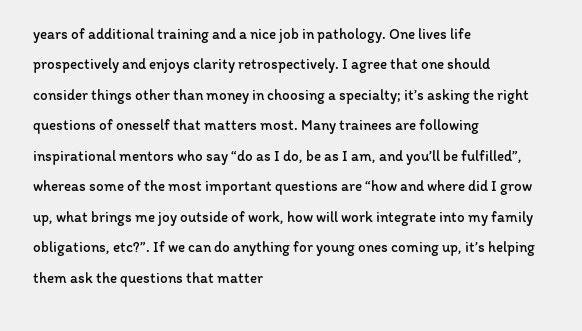years of additional training and a nice job in pathology. One lives life prospectively and enjoys clarity retrospectively. I agree that one should consider things other than money in choosing a specialty; it’s asking the right questions of onesself that matters most. Many trainees are following inspirational mentors who say “do as I do, be as I am, and you’ll be fulfilled”, whereas some of the most important questions are “how and where did I grow up, what brings me joy outside of work, how will work integrate into my family obligations, etc?”. If we can do anything for young ones coming up, it’s helping them ask the questions that matter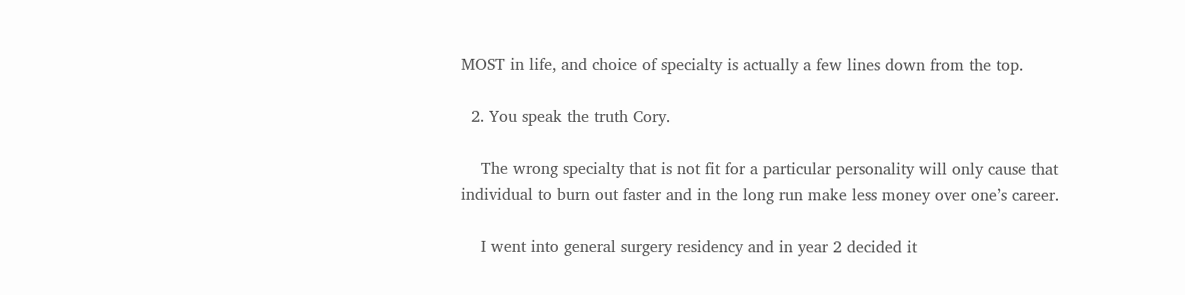MOST in life, and choice of specialty is actually a few lines down from the top.

  2. You speak the truth Cory.

    The wrong specialty that is not fit for a particular personality will only cause that individual to burn out faster and in the long run make less money over one’s career.

    I went into general surgery residency and in year 2 decided it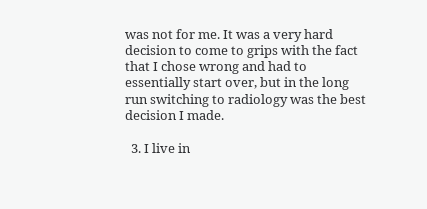was not for me. It was a very hard decision to come to grips with the fact that I chose wrong and had to essentially start over, but in the long run switching to radiology was the best decision I made.

  3. I live in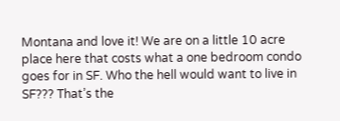Montana and love it! We are on a little 10 acre place here that costs what a one bedroom condo goes for in SF. Who the hell would want to live in SF??? That’s the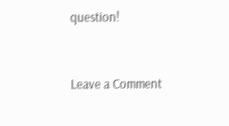question!


Leave a Comment